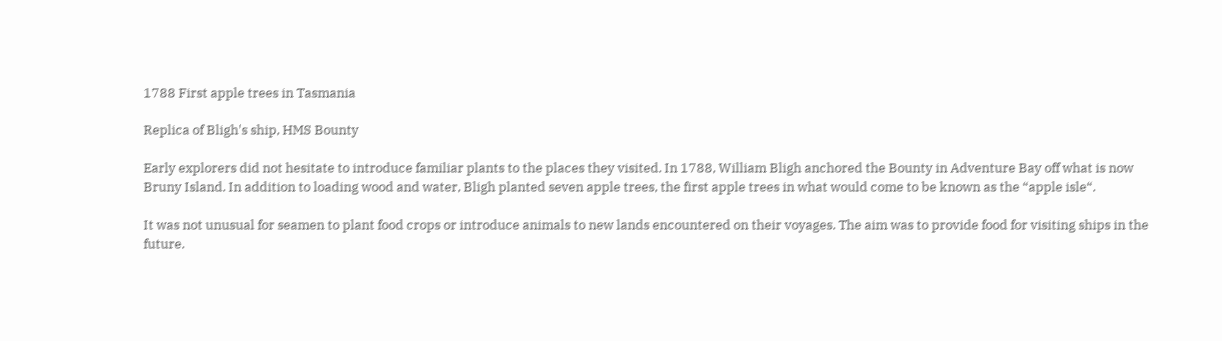1788 First apple trees in Tasmania

Replica of Bligh's ship, HMS Bounty

Early explorers did not hesitate to introduce familiar plants to the places they visited. In 1788, William Bligh anchored the Bounty in Adventure Bay off what is now Bruny Island. In addition to loading wood and water, Bligh planted seven apple trees, the first apple trees in what would come to be known as the “apple isle“.

It was not unusual for seamen to plant food crops or introduce animals to new lands encountered on their voyages. The aim was to provide food for visiting ships in the future.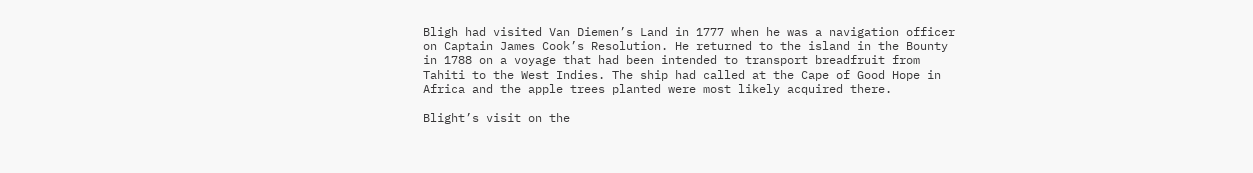Bligh had visited Van Diemen’s Land in 1777 when he was a navigation officer on Captain James Cook’s Resolution. He returned to the island in the Bounty in 1788 on a voyage that had been intended to transport breadfruit from Tahiti to the West Indies. The ship had called at the Cape of Good Hope in Africa and the apple trees planted were most likely acquired there.

Blight’s visit on the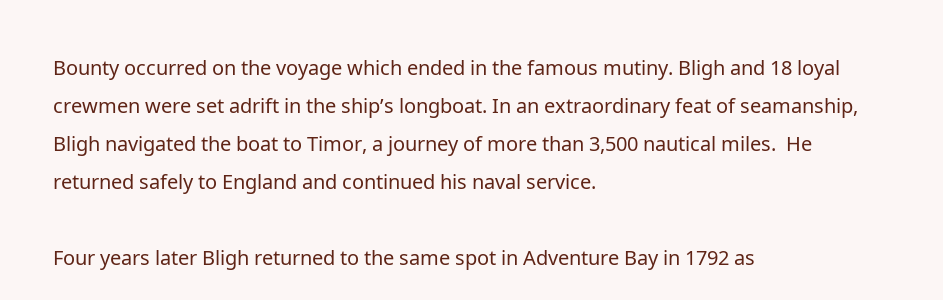Bounty occurred on the voyage which ended in the famous mutiny. Bligh and 18 loyal crewmen were set adrift in the ship’s longboat. In an extraordinary feat of seamanship, Bligh navigated the boat to Timor, a journey of more than 3,500 nautical miles.  He returned safely to England and continued his naval service.

Four years later Bligh returned to the same spot in Adventure Bay in 1792 as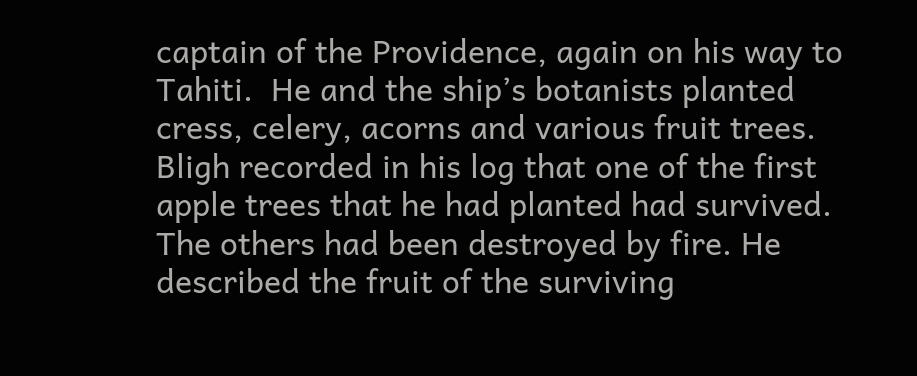captain of the Providence, again on his way to Tahiti.  He and the ship’s botanists planted cress, celery, acorns and various fruit trees. Bligh recorded in his log that one of the first apple trees that he had planted had survived. The others had been destroyed by fire. He described the fruit of the surviving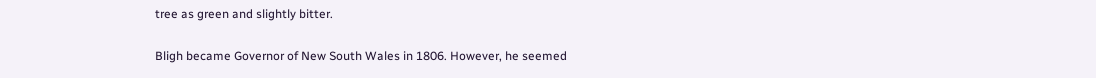tree as green and slightly bitter.

Bligh became Governor of New South Wales in 1806. However, he seemed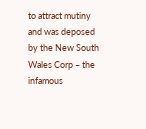to attract mutiny and was deposed by the New South Wales Corp – the infamous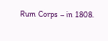Rum Corps – in 1808.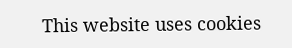This website uses cookies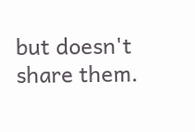but doesn't share them.